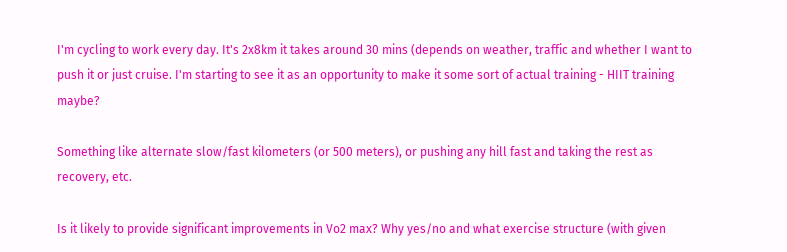I'm cycling to work every day. It's 2x8km it takes around 30 mins (depends on weather, traffic and whether I want to push it or just cruise. I'm starting to see it as an opportunity to make it some sort of actual training - HIIT training maybe?

Something like alternate slow/fast kilometers (or 500 meters), or pushing any hill fast and taking the rest as recovery, etc.

Is it likely to provide significant improvements in Vo2 max? Why yes/no and what exercise structure (with given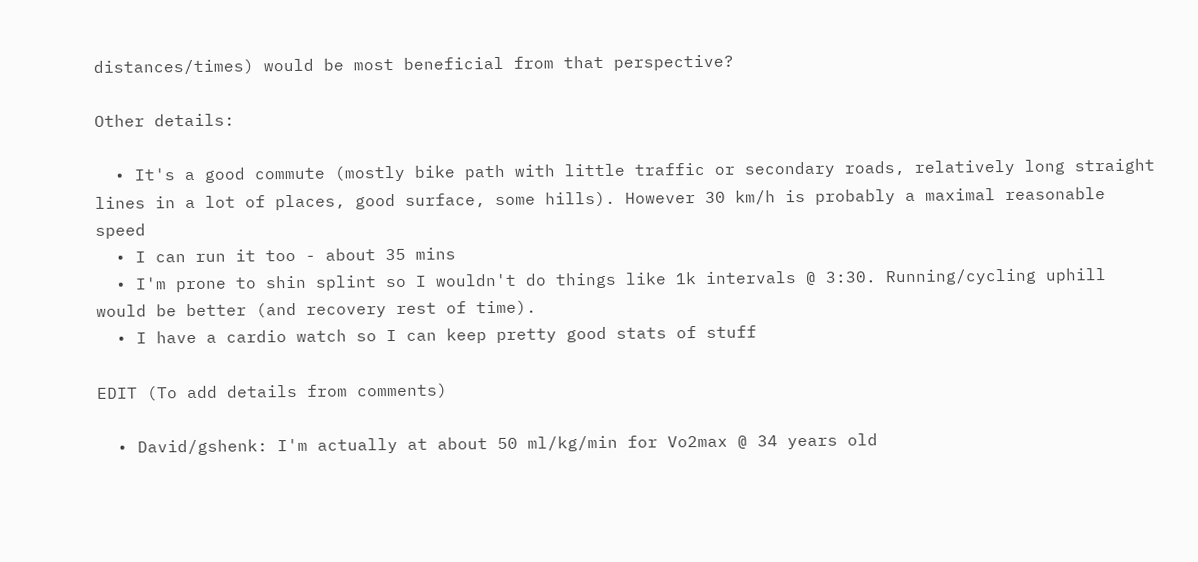distances/times) would be most beneficial from that perspective?

Other details:

  • It's a good commute (mostly bike path with little traffic or secondary roads, relatively long straight lines in a lot of places, good surface, some hills). However 30 km/h is probably a maximal reasonable speed
  • I can run it too - about 35 mins
  • I'm prone to shin splint so I wouldn't do things like 1k intervals @ 3:30. Running/cycling uphill would be better (and recovery rest of time).
  • I have a cardio watch so I can keep pretty good stats of stuff

EDIT (To add details from comments)

  • David/gshenk: I'm actually at about 50 ml/kg/min for Vo2max @ 34 years old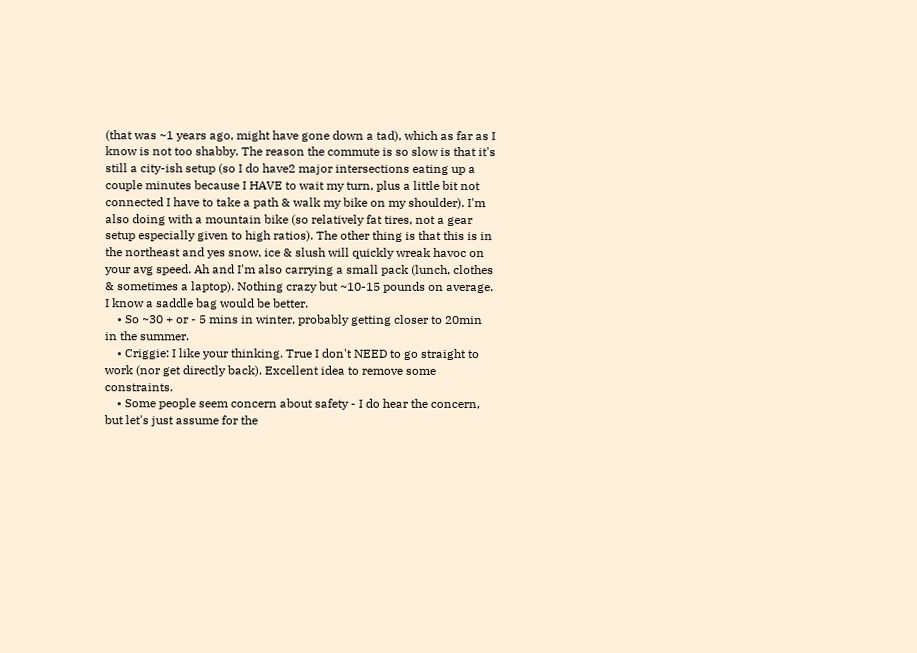(that was ~1 years ago, might have gone down a tad), which as far as I know is not too shabby. The reason the commute is so slow is that it's still a city-ish setup (so I do have2 major intersections eating up a couple minutes because I HAVE to wait my turn, plus a little bit not connected I have to take a path & walk my bike on my shoulder). I'm also doing with a mountain bike (so relatively fat tires, not a gear setup especially given to high ratios). The other thing is that this is in the northeast and yes snow, ice & slush will quickly wreak havoc on your avg speed. Ah and I'm also carrying a small pack (lunch, clothes & sometimes a laptop). Nothing crazy but ~10-15 pounds on average. I know a saddle bag would be better.
    • So ~30 + or - 5 mins in winter, probably getting closer to 20min in the summer.
    • Criggie: I like your thinking. True I don't NEED to go straight to work (nor get directly back). Excellent idea to remove some constraints.
    • Some people seem concern about safety - I do hear the concern, but let's just assume for the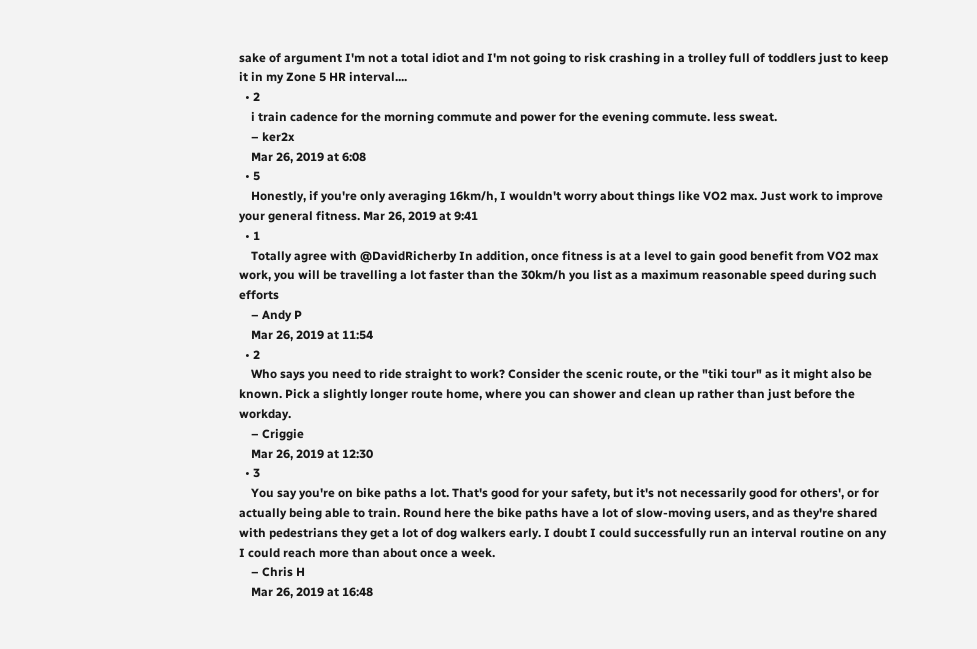sake of argument I'm not a total idiot and I'm not going to risk crashing in a trolley full of toddlers just to keep it in my Zone 5 HR interval....
  • 2
    i train cadence for the morning commute and power for the evening commute. less sweat.
    – ker2x
    Mar 26, 2019 at 6:08
  • 5
    Honestly, if you're only averaging 16km/h, I wouldn't worry about things like VO2 max. Just work to improve your general fitness. Mar 26, 2019 at 9:41
  • 1
    Totally agree with @DavidRicherby In addition, once fitness is at a level to gain good benefit from VO2 max work, you will be travelling a lot faster than the 30km/h you list as a maximum reasonable speed during such efforts
    – Andy P
    Mar 26, 2019 at 11:54
  • 2
    Who says you need to ride straight to work? Consider the scenic route, or the "tiki tour" as it might also be known. Pick a slightly longer route home, where you can shower and clean up rather than just before the workday.
    – Criggie
    Mar 26, 2019 at 12:30
  • 3
    You say you're on bike paths a lot. That's good for your safety, but it's not necessarily good for others', or for actually being able to train. Round here the bike paths have a lot of slow-moving users, and as they're shared with pedestrians they get a lot of dog walkers early. I doubt I could successfully run an interval routine on any I could reach more than about once a week.
    – Chris H
    Mar 26, 2019 at 16:48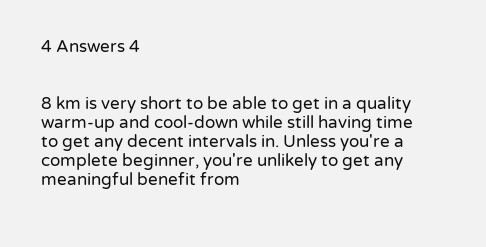4 Answers 4


8 km is very short to be able to get in a quality warm-up and cool-down while still having time to get any decent intervals in. Unless you're a complete beginner, you're unlikely to get any meaningful benefit from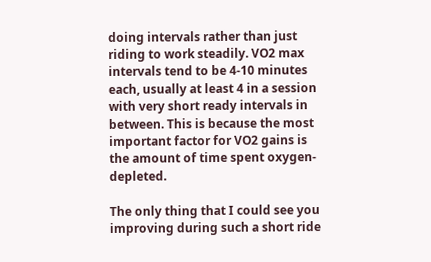doing intervals rather than just riding to work steadily. VO2 max intervals tend to be 4-10 minutes each, usually at least 4 in a session with very short ready intervals in between. This is because the most important factor for VO2 gains is the amount of time spent oxygen-depleted.

The only thing that I could see you improving during such a short ride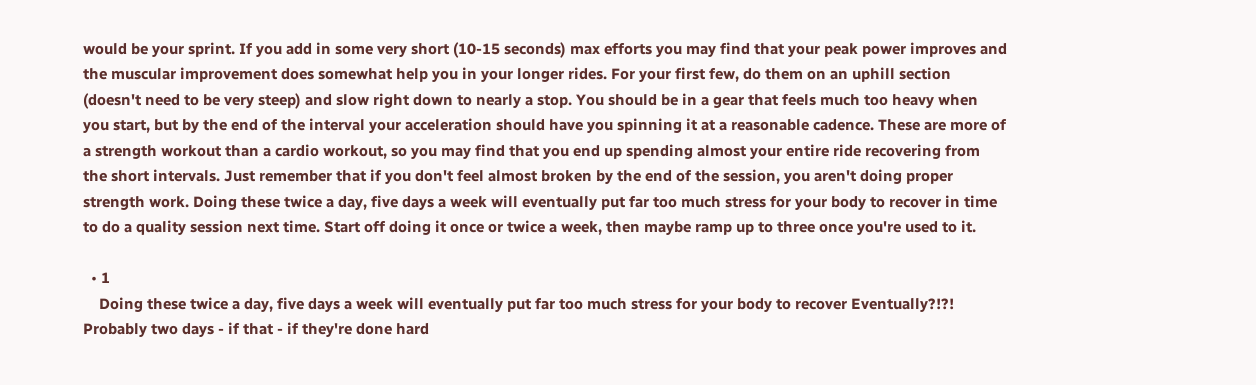would be your sprint. If you add in some very short (10-15 seconds) max efforts you may find that your peak power improves and the muscular improvement does somewhat help you in your longer rides. For your first few, do them on an uphill section (doesn't need to be very steep) and slow right down to nearly a stop. You should be in a gear that feels much too heavy when you start, but by the end of the interval your acceleration should have you spinning it at a reasonable cadence. These are more of a strength workout than a cardio workout, so you may find that you end up spending almost your entire ride recovering from the short intervals. Just remember that if you don't feel almost broken by the end of the session, you aren't doing proper strength work. Doing these twice a day, five days a week will eventually put far too much stress for your body to recover in time to do a quality session next time. Start off doing it once or twice a week, then maybe ramp up to three once you're used to it.

  • 1
    Doing these twice a day, five days a week will eventually put far too much stress for your body to recover Eventually?!?! Probably two days - if that - if they're done hard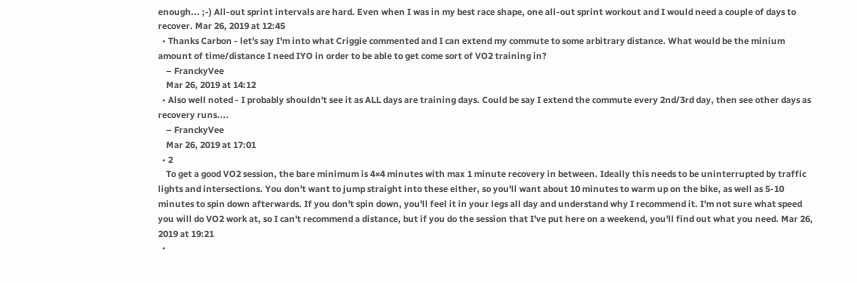enough... ;-) All-out sprint intervals are hard. Even when I was in my best race shape, one all-out sprint workout and I would need a couple of days to recover. Mar 26, 2019 at 12:45
  • Thanks Carbon - let's say I'm into what Criggie commented and I can extend my commute to some arbitrary distance. What would be the minium amount of time/distance I need IYO in order to be able to get come sort of VO2 training in?
    – FranckyVee
    Mar 26, 2019 at 14:12
  • Also well noted - I probably shouldn't see it as ALL days are training days. Could be say I extend the commute every 2nd/3rd day, then see other days as recovery runs....
    – FranckyVee
    Mar 26, 2019 at 17:01
  • 2
    To get a good VO2 session, the bare minimum is 4×4 minutes with max 1 minute recovery in between. Ideally this needs to be uninterrupted by traffic lights and intersections. You don't want to jump straight into these either, so you'll want about 10 minutes to warm up on the bike, as well as 5-10 minutes to spin down afterwards. If you don't spin down, you'll feel it in your legs all day and understand why I recommend it. I'm not sure what speed you will do VO2 work at, so I can't recommend a distance, but if you do the session that I've put here on a weekend, you'll find out what you need. Mar 26, 2019 at 19:21
  •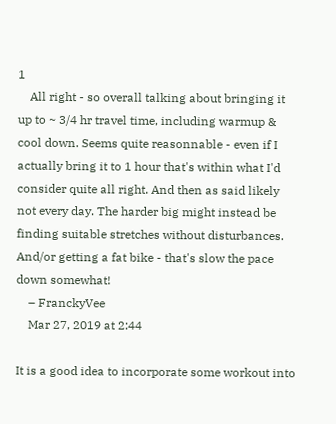1
    All right - so overall talking about bringing it up to ~ 3/4 hr travel time, including warmup & cool down. Seems quite reasonnable - even if I actually bring it to 1 hour that's within what I'd consider quite all right. And then as said likely not every day. The harder big might instead be finding suitable stretches without disturbances. And/or getting a fat bike - that's slow the pace down somewhat!
    – FranckyVee
    Mar 27, 2019 at 2:44

It is a good idea to incorporate some workout into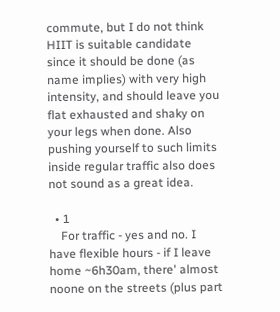commute, but I do not think HIIT is suitable candidate since it should be done (as name implies) with very high intensity, and should leave you flat exhausted and shaky on your legs when done. Also pushing yourself to such limits inside regular traffic also does not sound as a great idea.

  • 1
    For traffic - yes and no. I have flexible hours - if I leave home ~6h30am, there' almost noone on the streets (plus part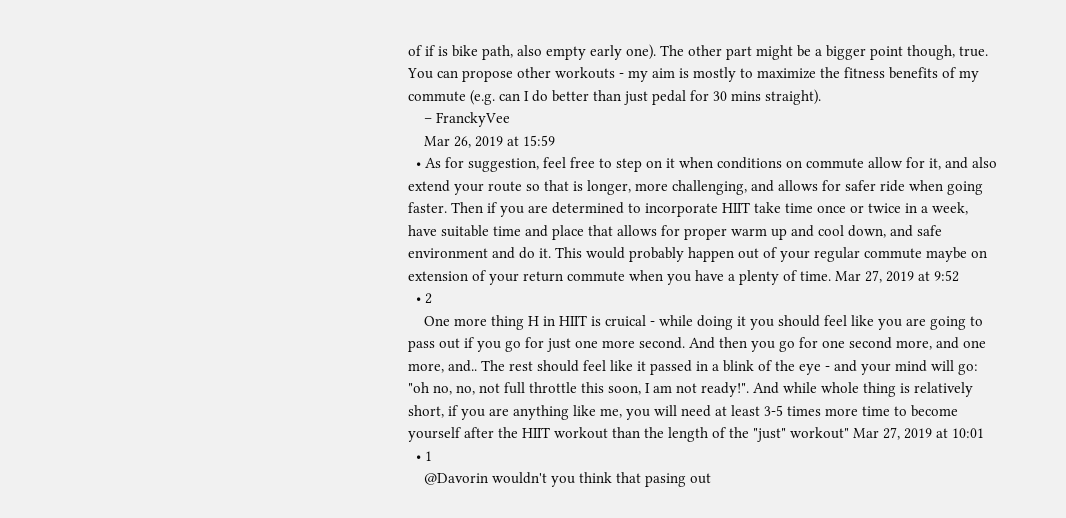of if is bike path, also empty early one). The other part might be a bigger point though, true. You can propose other workouts - my aim is mostly to maximize the fitness benefits of my commute (e.g. can I do better than just pedal for 30 mins straight).
    – FranckyVee
    Mar 26, 2019 at 15:59
  • As for suggestion, feel free to step on it when conditions on commute allow for it, and also extend your route so that is longer, more challenging, and allows for safer ride when going faster. Then if you are determined to incorporate HIIT take time once or twice in a week, have suitable time and place that allows for proper warm up and cool down, and safe environment and do it. This would probably happen out of your regular commute maybe on extension of your return commute when you have a plenty of time. Mar 27, 2019 at 9:52
  • 2
    One more thing H in HIIT is cruical - while doing it you should feel like you are going to pass out if you go for just one more second. And then you go for one second more, and one more, and.. The rest should feel like it passed in a blink of the eye - and your mind will go: "oh no, no, not full throttle this soon, I am not ready!". And while whole thing is relatively short, if you are anything like me, you will need at least 3-5 times more time to become yourself after the HIIT workout than the length of the "just" workout" Mar 27, 2019 at 10:01
  • 1
    @Davorin wouldn't you think that pasing out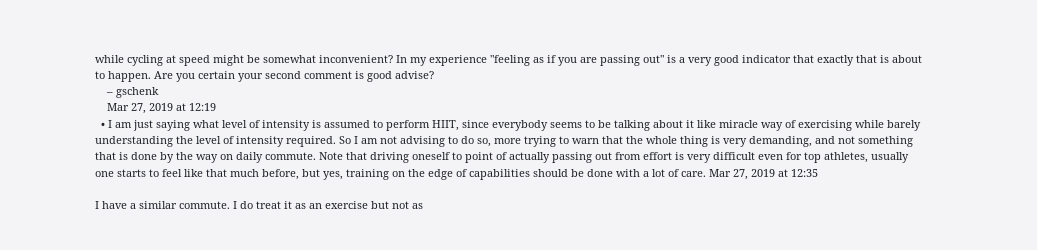while cycling at speed might be somewhat inconvenient? In my experience "feeling as if you are passing out" is a very good indicator that exactly that is about to happen. Are you certain your second comment is good advise?
    – gschenk
    Mar 27, 2019 at 12:19
  • I am just saying what level of intensity is assumed to perform HIIT, since everybody seems to be talking about it like miracle way of exercising while barely understanding the level of intensity required. So I am not advising to do so, more trying to warn that the whole thing is very demanding, and not something that is done by the way on daily commute. Note that driving oneself to point of actually passing out from effort is very difficult even for top athletes, usually one starts to feel like that much before, but yes, training on the edge of capabilities should be done with a lot of care. Mar 27, 2019 at 12:35

I have a similar commute. I do treat it as an exercise but not as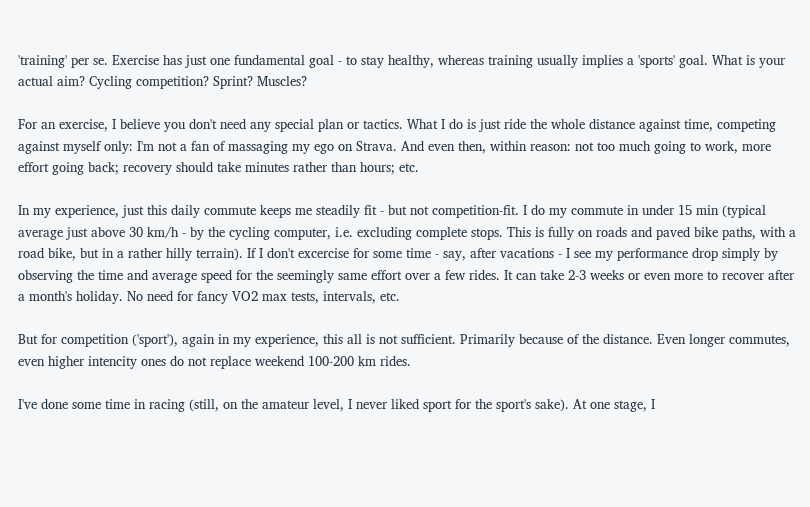'training' per se. Exercise has just one fundamental goal - to stay healthy, whereas training usually implies a 'sports' goal. What is your actual aim? Cycling competition? Sprint? Muscles?

For an exercise, I believe you don't need any special plan or tactics. What I do is just ride the whole distance against time, competing against myself only: I'm not a fan of massaging my ego on Strava. And even then, within reason: not too much going to work, more effort going back; recovery should take minutes rather than hours; etc.

In my experience, just this daily commute keeps me steadily fit - but not competition-fit. I do my commute in under 15 min (typical average just above 30 km/h - by the cycling computer, i.e. excluding complete stops. This is fully on roads and paved bike paths, with a road bike, but in a rather hilly terrain). If I don't excercise for some time - say, after vacations - I see my performance drop simply by observing the time and average speed for the seemingly same effort over a few rides. It can take 2-3 weeks or even more to recover after a month's holiday. No need for fancy VO2 max tests, intervals, etc.

But for competition ('sport'), again in my experience, this all is not sufficient. Primarily because of the distance. Even longer commutes, even higher intencity ones do not replace weekend 100-200 km rides.

I've done some time in racing (still, on the amateur level, I never liked sport for the sport's sake). At one stage, I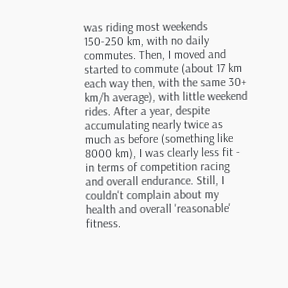was riding most weekends 150-250 km, with no daily commutes. Then, I moved and started to commute (about 17 km each way then, with the same 30+ km/h average), with little weekend rides. After a year, despite accumulating nearly twice as much as before (something like 8000 km), I was clearly less fit - in terms of competition racing and overall endurance. Still, I couldn't complain about my health and overall 'reasonable' fitness.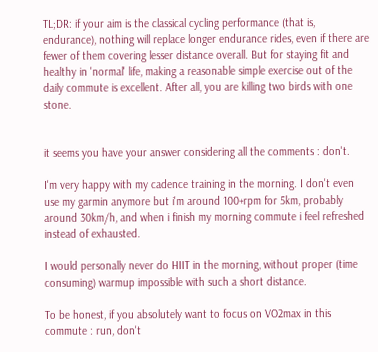TL;DR: if your aim is the classical cycling performance (that is, endurance), nothing will replace longer endurance rides, even if there are fewer of them covering lesser distance overall. But for staying fit and healthy in 'normal' life, making a reasonable simple exercise out of the daily commute is excellent. After all, you are killing two birds with one stone.


it seems you have your answer considering all the comments : don't.

I'm very happy with my cadence training in the morning. I don't even use my garmin anymore but i'm around 100+rpm for 5km, probably around 30km/h, and when i finish my morning commute i feel refreshed instead of exhausted.

I would personally never do HIIT in the morning, without proper (time consuming) warmup impossible with such a short distance.

To be honest, if you absolutely want to focus on VO2max in this commute : run, don't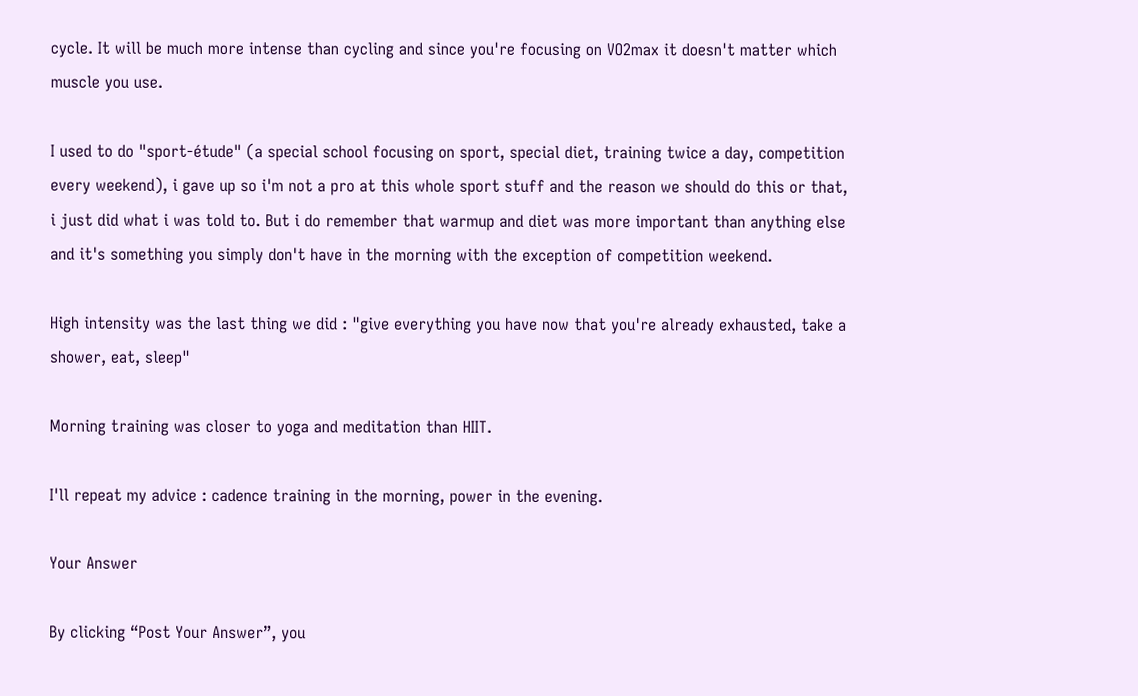cycle. It will be much more intense than cycling and since you're focusing on VO2max it doesn't matter which muscle you use.

I used to do "sport-étude" (a special school focusing on sport, special diet, training twice a day, competition every weekend), i gave up so i'm not a pro at this whole sport stuff and the reason we should do this or that, i just did what i was told to. But i do remember that warmup and diet was more important than anything else and it's something you simply don't have in the morning with the exception of competition weekend.

High intensity was the last thing we did : "give everything you have now that you're already exhausted, take a shower, eat, sleep"

Morning training was closer to yoga and meditation than HIIT.

I'll repeat my advice : cadence training in the morning, power in the evening.

Your Answer

By clicking “Post Your Answer”, you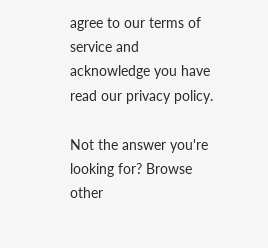agree to our terms of service and acknowledge you have read our privacy policy.

Not the answer you're looking for? Browse other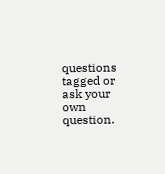questions tagged or ask your own question.